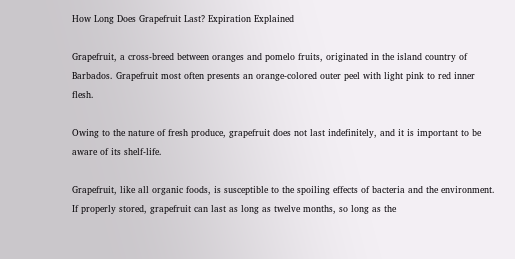How Long Does Grapefruit Last? Expiration Explained

Grapefruit, a cross-breed between oranges and pomelo fruits, originated in the island country of Barbados. Grapefruit most often presents an orange-colored outer peel with light pink to red inner flesh.

Owing to the nature of fresh produce, grapefruit does not last indefinitely, and it is important to be aware of its shelf-life.

Grapefruit, like all organic foods, is susceptible to the spoiling effects of bacteria and the environment. If properly stored, grapefruit can last as long as twelve months, so long as the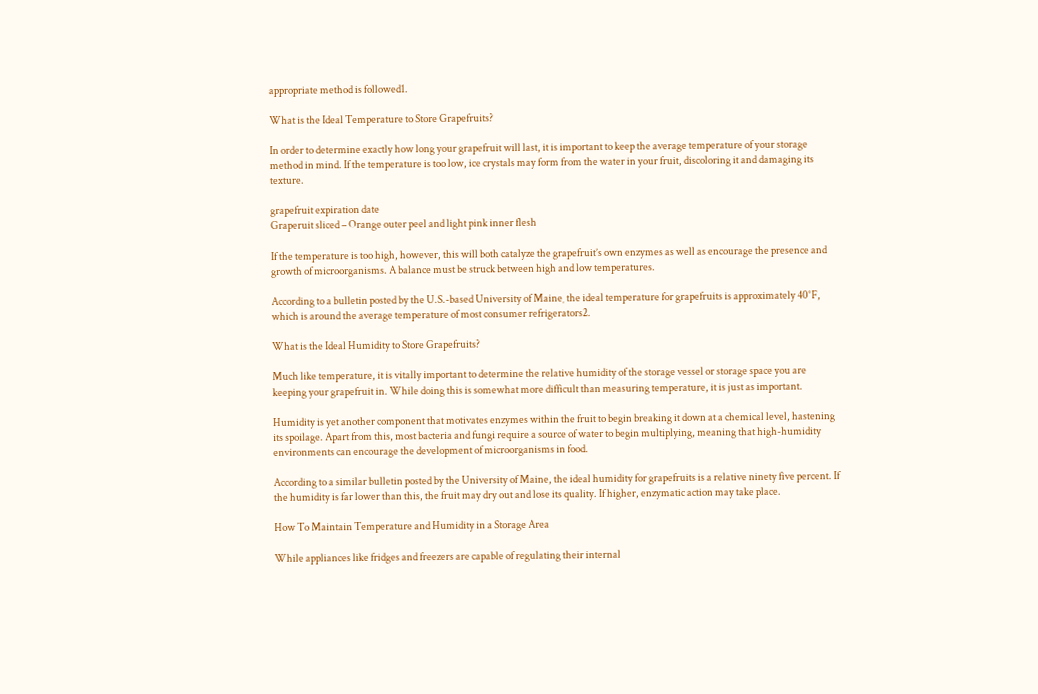appropriate method is followed1.

What is the Ideal Temperature to Store Grapefruits?

In order to determine exactly how long your grapefruit will last, it is important to keep the average temperature of your storage method in mind. If the temperature is too low, ice crystals may form from the water in your fruit, discoloring it and damaging its texture.

grapefruit expiration date
Graperuit sliced – Orange outer peel and light pink inner flesh

If the temperature is too high, however, this will both catalyze the grapefruit’s own enzymes as well as encourage the presence and growth of microorganisms. A balance must be struck between high and low temperatures.

According to a bulletin posted by the U.S.-based University of Maine¸ the ideal temperature for grapefruits is approximately 40°F, which is around the average temperature of most consumer refrigerators2.

What is the Ideal Humidity to Store Grapefruits?

Much like temperature, it is vitally important to determine the relative humidity of the storage vessel or storage space you are keeping your grapefruit in. While doing this is somewhat more difficult than measuring temperature, it is just as important.

Humidity is yet another component that motivates enzymes within the fruit to begin breaking it down at a chemical level, hastening its spoilage. Apart from this, most bacteria and fungi require a source of water to begin multiplying, meaning that high-humidity environments can encourage the development of microorganisms in food.

According to a similar bulletin posted by the University of Maine, the ideal humidity for grapefruits is a relative ninety five percent. If the humidity is far lower than this, the fruit may dry out and lose its quality. If higher, enzymatic action may take place.

How To Maintain Temperature and Humidity in a Storage Area

While appliances like fridges and freezers are capable of regulating their internal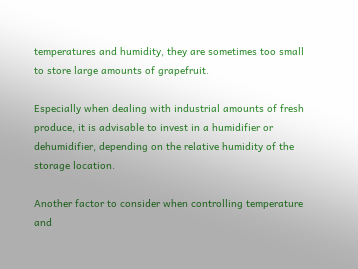temperatures and humidity, they are sometimes too small to store large amounts of grapefruit.

Especially when dealing with industrial amounts of fresh produce, it is advisable to invest in a humidifier or dehumidifier, depending on the relative humidity of the storage location.

Another factor to consider when controlling temperature and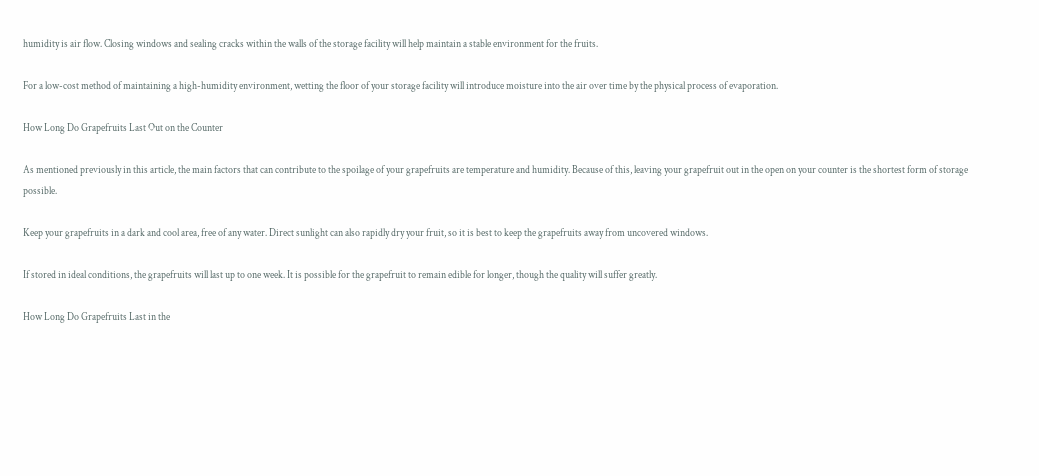humidity is air flow. Closing windows and sealing cracks within the walls of the storage facility will help maintain a stable environment for the fruits.

For a low-cost method of maintaining a high-humidity environment, wetting the floor of your storage facility will introduce moisture into the air over time by the physical process of evaporation.

How Long Do Grapefruits Last Out on the Counter

As mentioned previously in this article, the main factors that can contribute to the spoilage of your grapefruits are temperature and humidity. Because of this, leaving your grapefruit out in the open on your counter is the shortest form of storage possible.

Keep your grapefruits in a dark and cool area, free of any water. Direct sunlight can also rapidly dry your fruit, so it is best to keep the grapefruits away from uncovered windows.

If stored in ideal conditions, the grapefruits will last up to one week. It is possible for the grapefruit to remain edible for longer, though the quality will suffer greatly.

How Long Do Grapefruits Last in the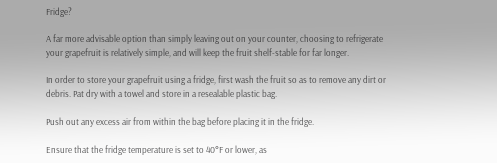Fridge?

A far more advisable option than simply leaving out on your counter, choosing to refrigerate your grapefruit is relatively simple, and will keep the fruit shelf-stable for far longer.

In order to store your grapefruit using a fridge, first wash the fruit so as to remove any dirt or debris. Pat dry with a towel and store in a resealable plastic bag.

Push out any excess air from within the bag before placing it in the fridge.

Ensure that the fridge temperature is set to 40°F or lower, as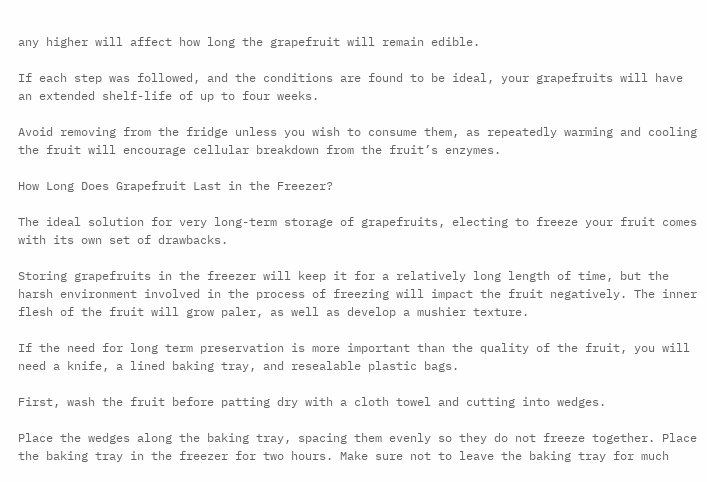any higher will affect how long the grapefruit will remain edible.

If each step was followed, and the conditions are found to be ideal, your grapefruits will have an extended shelf-life of up to four weeks.

Avoid removing from the fridge unless you wish to consume them, as repeatedly warming and cooling the fruit will encourage cellular breakdown from the fruit’s enzymes.

How Long Does Grapefruit Last in the Freezer?

The ideal solution for very long-term storage of grapefruits, electing to freeze your fruit comes with its own set of drawbacks.

Storing grapefruits in the freezer will keep it for a relatively long length of time, but the harsh environment involved in the process of freezing will impact the fruit negatively. The inner flesh of the fruit will grow paler, as well as develop a mushier texture.

If the need for long term preservation is more important than the quality of the fruit, you will need a knife, a lined baking tray, and resealable plastic bags.

First, wash the fruit before patting dry with a cloth towel and cutting into wedges.

Place the wedges along the baking tray, spacing them evenly so they do not freeze together. Place the baking tray in the freezer for two hours. Make sure not to leave the baking tray for much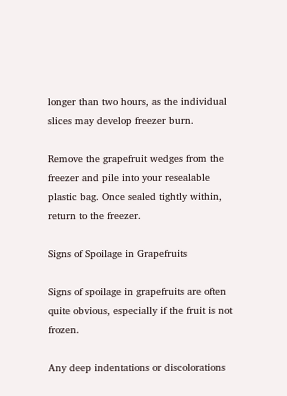longer than two hours, as the individual slices may develop freezer burn.

Remove the grapefruit wedges from the freezer and pile into your resealable plastic bag. Once sealed tightly within, return to the freezer.

Signs of Spoilage in Grapefruits

Signs of spoilage in grapefruits are often quite obvious, especially if the fruit is not frozen.

Any deep indentations or discolorations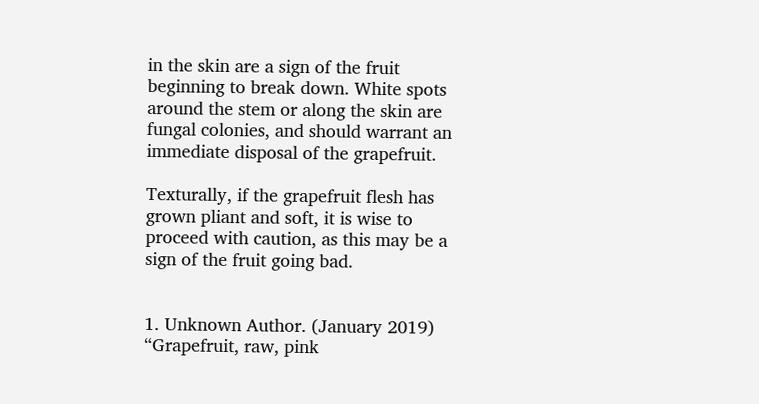in the skin are a sign of the fruit beginning to break down. White spots around the stem or along the skin are fungal colonies, and should warrant an immediate disposal of the grapefruit.

Texturally, if the grapefruit flesh has grown pliant and soft, it is wise to proceed with caution, as this may be a sign of the fruit going bad.


1. Unknown Author. (January 2019) “Grapefruit, raw, pink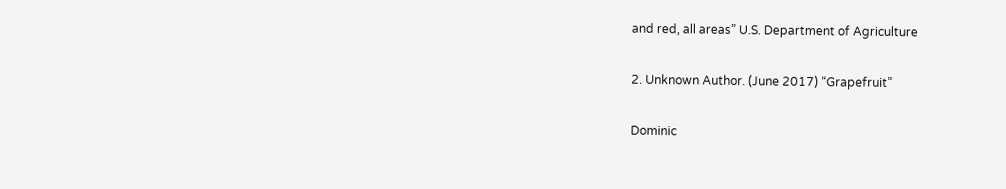and red, all areas” U.S. Department of Agriculture

2. Unknown Author. (June 2017) “Grapefruit”

Dominic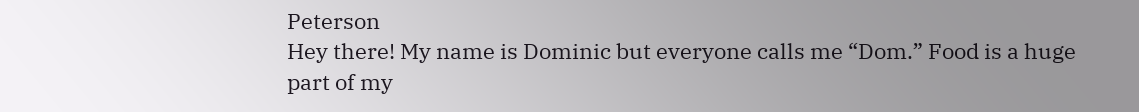Peterson
Hey there! My name is Dominic but everyone calls me “Dom.” Food is a huge part of my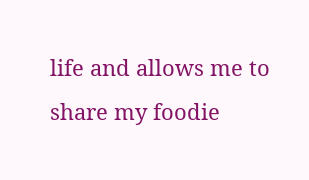life and allows me to share my foodie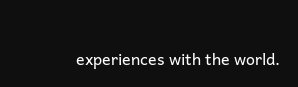experiences with the world.